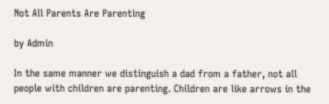Not All Parents Are Parenting

by Admin

In the same manner we distinguish a dad from a father, not all people with children are parenting. Children are like arrows in the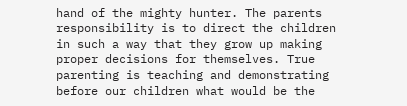hand of the mighty hunter. The parents responsibility is to direct the children in such a way that they grow up making proper decisions for themselves. True parenting is teaching and demonstrating before our children what would be the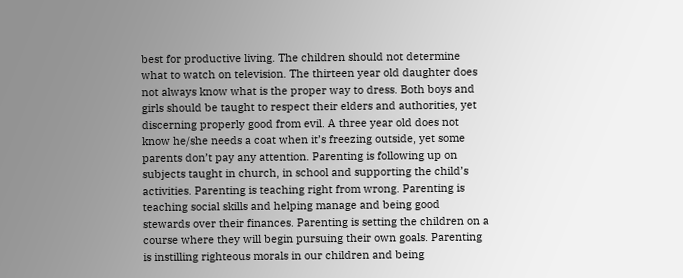best for productive living. The children should not determine what to watch on television. The thirteen year old daughter does not always know what is the proper way to dress. Both boys and girls should be taught to respect their elders and authorities, yet discerning properly good from evil. A three year old does not know he/she needs a coat when it’s freezing outside, yet some parents don’t pay any attention. Parenting is following up on subjects taught in church, in school and supporting the child’s activities. Parenting is teaching right from wrong. Parenting is teaching social skills and helping manage and being good stewards over their finances. Parenting is setting the children on a course where they will begin pursuing their own goals. Parenting is instilling righteous morals in our children and being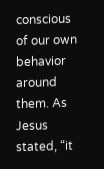conscious of our own behavior around them. As Jesus stated, “it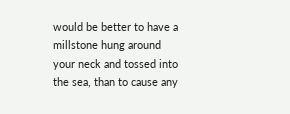would be better to have a millstone hung around your neck and tossed into the sea, than to cause any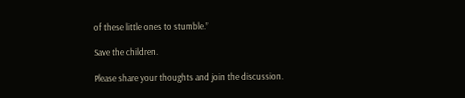of these little ones to stumble.”

Save the children.

Please share your thoughts and join the discussion.